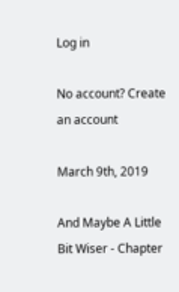Log in

No account? Create an account

March 9th, 2019

And Maybe A Little Bit Wiser - Chapter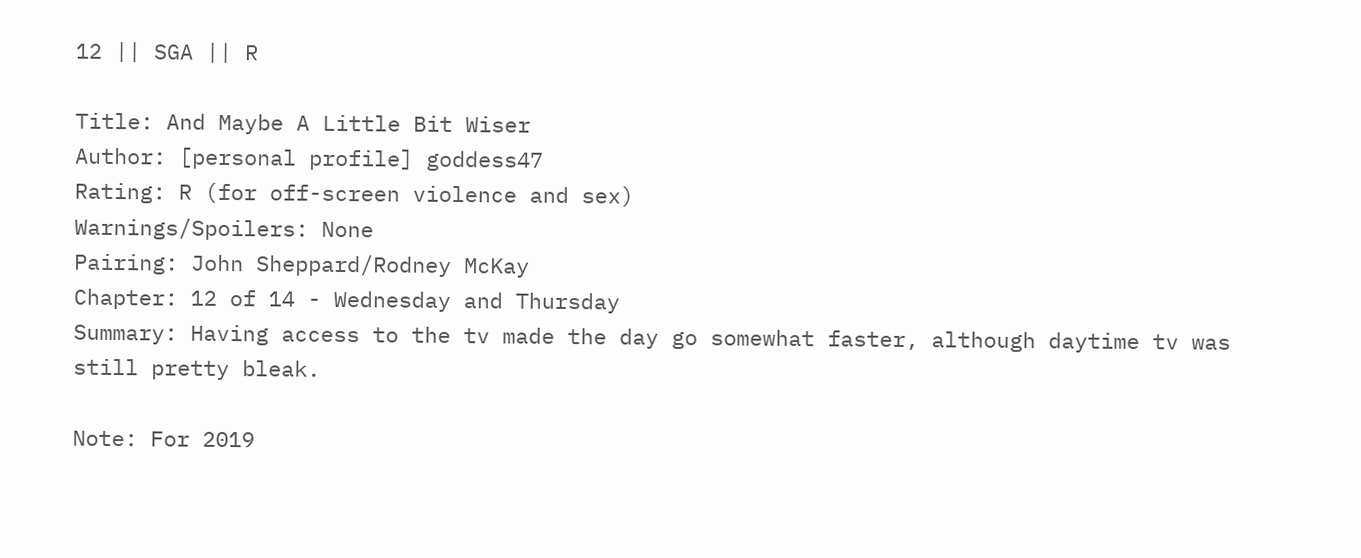12 || SGA || R

Title: And Maybe A Little Bit Wiser
Author: [personal profile] goddess47
Rating: R (for off-screen violence and sex)
Warnings/Spoilers: None
Pairing: John Sheppard/Rodney McKay
Chapter: 12 of 14 - Wednesday and Thursday
Summary: Having access to the tv made the day go somewhat faster, although daytime tv was still pretty bleak.

Note: For 2019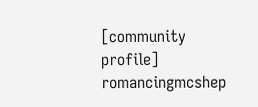[community profile] romancingmcshep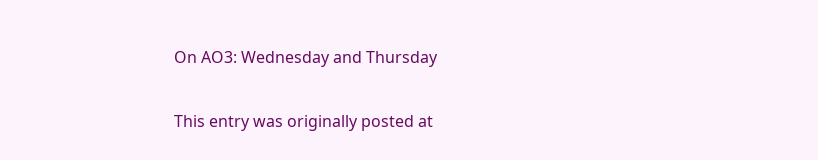On AO3: Wednesday and Thursday

This entry was originally posted at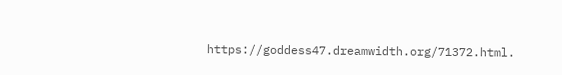https://goddess47.dreamwidth.org/71372.html.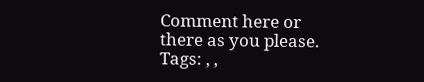Comment here or there as you please.
Tags: , ,